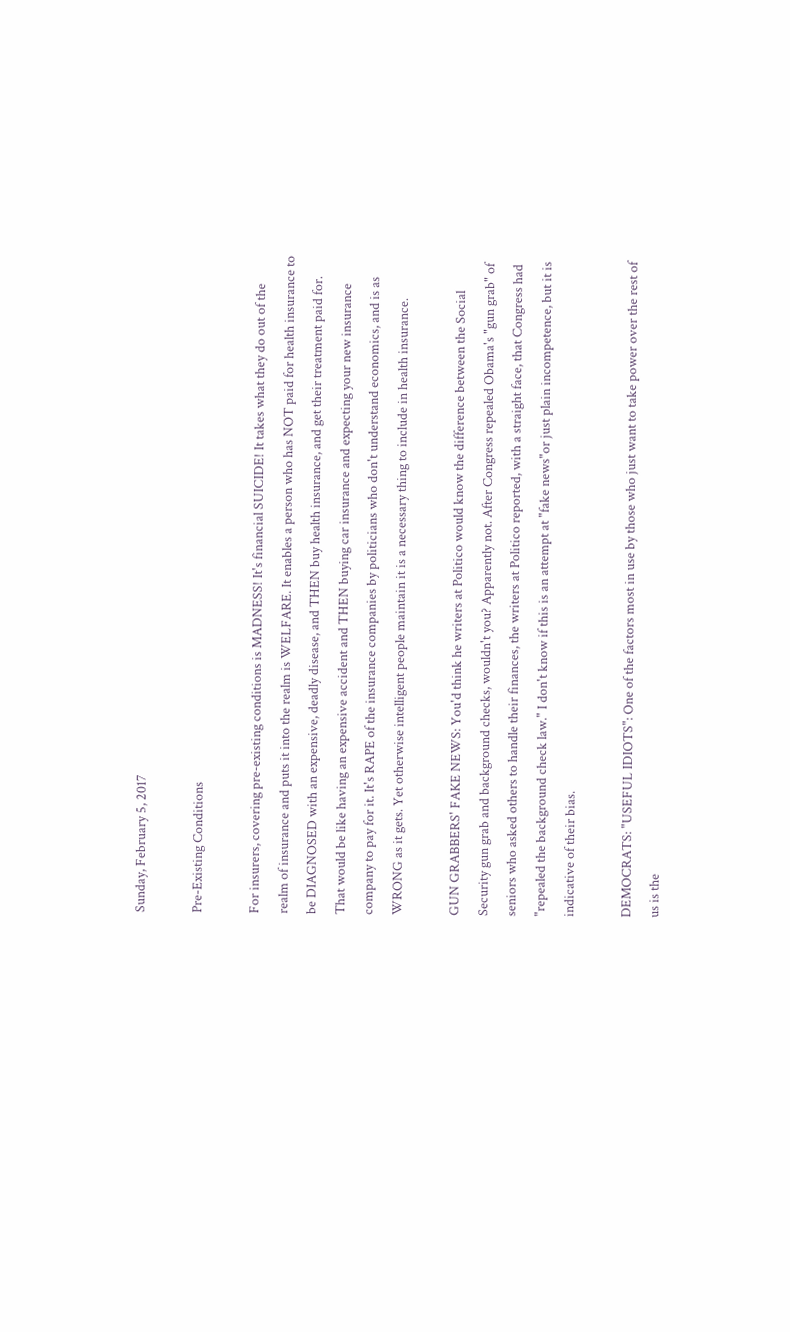Sunday, February 5, 2017

Pre-Existing Conditions

For insurers, covering pre-existing conditions is MADNESS! It's financial SUICIDE! It takes what they do out of the realm of insurance and puts it into the realm is WELFARE. It enables a person who has NOT paid for health insurance to be DIAGNOSED with an expensive, deadly disease, and THEN buy health insurance, and get their treatment paid for. That would be like having an expensive accident and THEN buying car insurance and expecting your new insurance company to pay for it. It's RAPE of the insurance companies by politicians who don't understand economics, and is as WRONG as it gets. Yet otherwise intelligent people maintain it is a necessary thing to include in health insurance.

GUN GRABBERS' FAKE NEWS: You'd think he writers at Politico would know the difference between the Social Security gun grab and background checks, wouldn't you? Apparently not. After Congress repealed Obama's "gun grab" of seniors who asked others to handle their finances, the writers at Politico reported, with a straight face, that Congress had "repealed the background check law." I don't know if this is an attempt at "fake news"or just plain incompetence, but it is indicative of their bias.

DEMOCRATS: "USEFUL IDIOTS": One of the factors most in use by those who just want to take power over the rest of us is the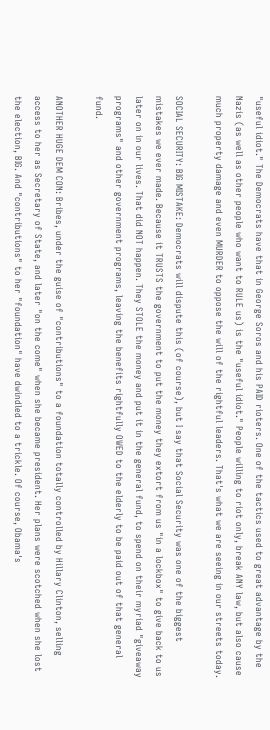"useful idiot." The Democrats have that in George Soros and his PAID rioters. One of the tactics used to great advantage by the Nazis (as well as other people who want to RULE us) is the "useful idiot." People willing to riot only, break ANY law, but also cause much property damage and even MURDER to oppose the will of the rightful leaders. That's what we are seeing in our streets today.

SOCIAL SECURITY: BIG MISTAKE: Democrats will dispute this (of course), but I say that Social Security was one of the biggest mistakes we ever made. Because it TRUSTS the government to put the money they extort from us "in a lockbox" to give back to us later on in our lives. That did NOT happen. They STOLE the money and put it in the general fund, to spend on their myriad "giveaway programs" and other government programs, leaving the benefits rightfully OWED to the elderly to be paid out of that general fund.

ANOTHER HUGE DEM CON: Bribes, under the guise of "contributions" to a foundation totally controlled by Hillary Clinton, selling access to her as Secretary of State, and later "on the come" when she became president. Her plans were scotched when she lost the election, BIG. And "contributions" to her "foundation" have dwindled to a trickle. Of course, Obama's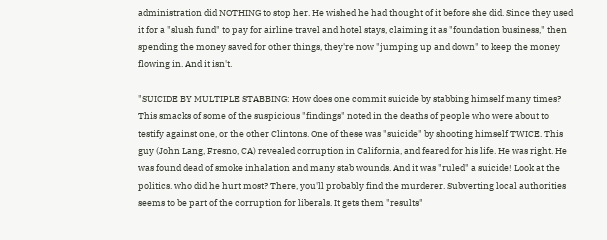administration did NOTHING to stop her. He wished he had thought of it before she did. Since they used it for a "slush fund" to pay for airline travel and hotel stays, claiming it as "foundation business," then spending the money saved for other things, they're now "jumping up and down" to keep the money flowing in. And it isn't.

"SUICIDE BY MULTIPLE STABBING: How does one commit suicide by stabbing himself many times? This smacks of some of the suspicious "findings" noted in the deaths of people who were about to testify against one, or the other Clintons. One of these was "suicide" by shooting himself TWICE. This guy (John Lang, Fresno, CA) revealed corruption in California, and feared for his life. He was right. He was found dead of smoke inhalation and many stab wounds. And it was "ruled" a suicide! Look at the politics. who did he hurt most? There, you'll probably find the murderer. Subverting local authorities seems to be part of the corruption for liberals. It gets them "results"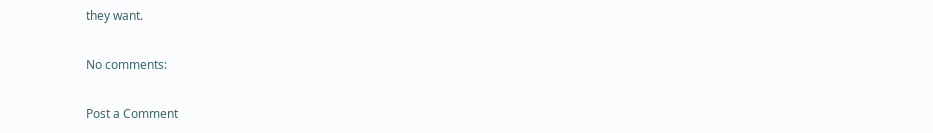they want.

No comments:

Post a Comment